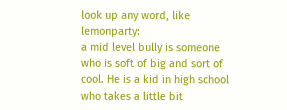look up any word, like lemonparty:
a mid level bully is someone who is soft of big and sort of cool. He is a kid in high school who takes a little bit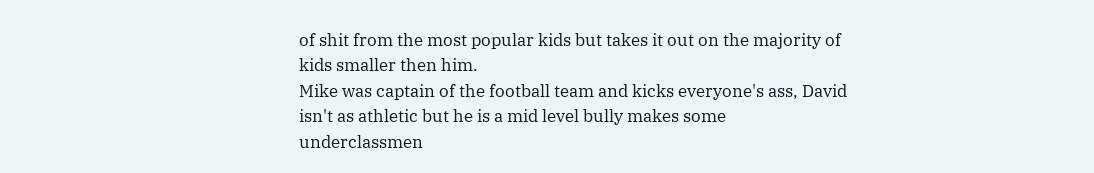of shit from the most popular kids but takes it out on the majority of kids smaller then him.
Mike was captain of the football team and kicks everyone's ass, David isn't as athletic but he is a mid level bully makes some underclassmen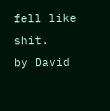fell like shit.
by David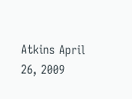Atkins April 26, 2009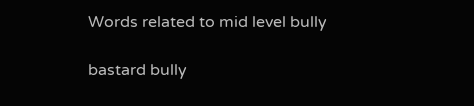Words related to mid level bully

bastard bully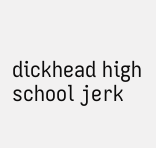dickhead high school jerk